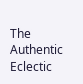The Authentic Eclectic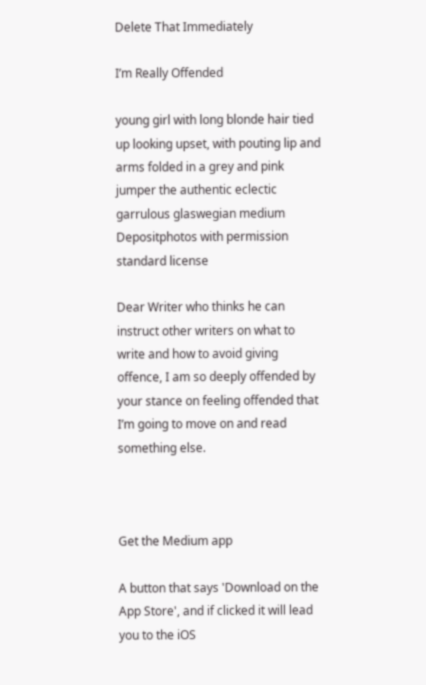Delete That Immediately

I’m Really Offended

young girl with long blonde hair tied up looking upset, with pouting lip and arms folded in a grey and pink jumper the authentic eclectic garrulous glaswegian medium
Depositphotos with permission standard license

Dear Writer who thinks he can instruct other writers on what to write and how to avoid giving offence, I am so deeply offended by your stance on feeling offended that I’m going to move on and read something else.



Get the Medium app

A button that says 'Download on the App Store', and if clicked it will lead you to the iOS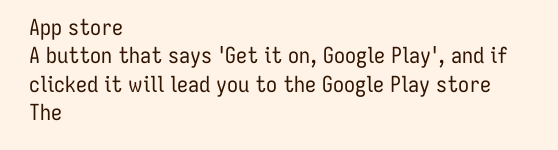App store
A button that says 'Get it on, Google Play', and if clicked it will lead you to the Google Play store
The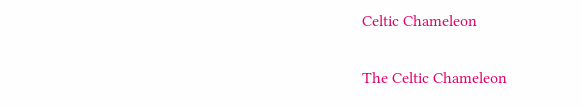Celtic Chameleon

The Celtic Chameleon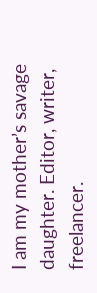I am my mother’s savage daughter. Editor, writer, freelancer.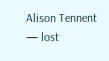Alison Tennent — lost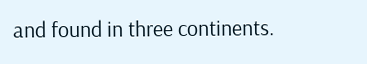and found in three continents.